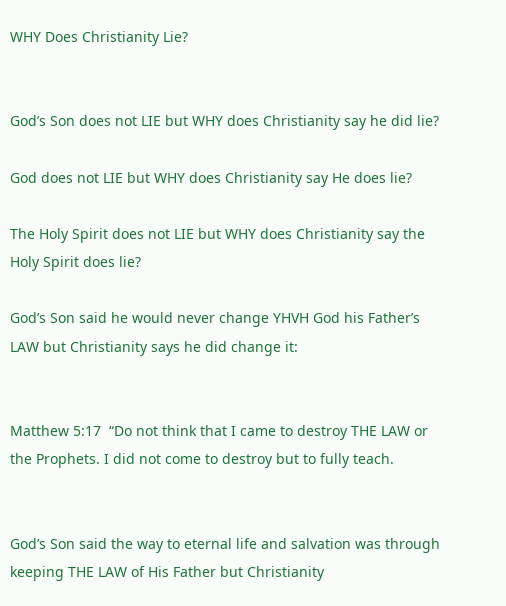WHY Does Christianity Lie?


God’s Son does not LIE but WHY does Christianity say he did lie?

God does not LIE but WHY does Christianity say He does lie?

The Holy Spirit does not LIE but WHY does Christianity say the Holy Spirit does lie?

God’s Son said he would never change YHVH God his Father’s LAW but Christianity says he did change it:


Matthew 5:17  “Do not think that I came to destroy THE LAW or the Prophets. I did not come to destroy but to fully teach.


God’s Son said the way to eternal life and salvation was through keeping THE LAW of His Father but Christianity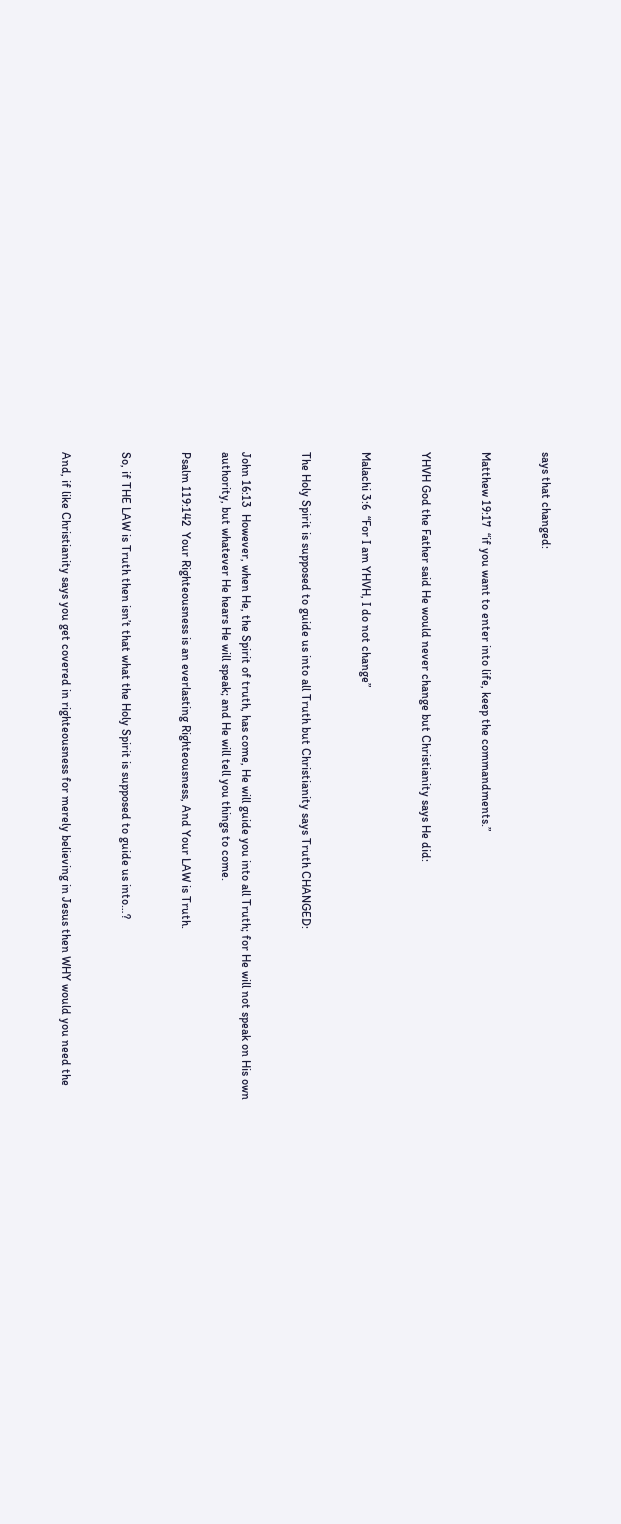says that changed:


Matthew 19:17  “if you want to enter into life, keep the commandments.”


YHVH God the Father said He would never change but Christianity says He did:


Malachi 3:6  “For I am YHVH, I do not change”


The Holy Spirit is supposed to guide us into all Truth but Christianity says Truth CHANGED:


John 16:13  However, when He, the Spirit of truth, has come, He will guide you into all Truth; for He will not speak on His own authority, but whatever He hears He will speak; and He will tell you things to come.

Psalm 119:142  Your Righteousness is an everlasting Righteousness, And Your LAW is Truth.


So, if THE LAW is Truth then isn’t that what the Holy Spirit is supposed to guide us into…?


And, if like Christianity says you get covered in righteousness for merely believing in Jesus then WHY would you need the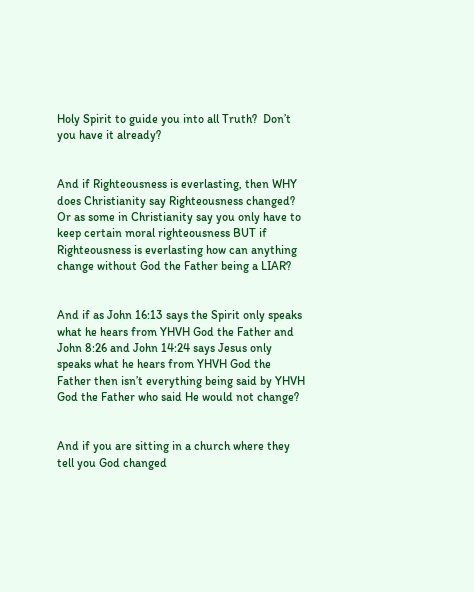Holy Spirit to guide you into all Truth?  Don’t you have it already?


And if Righteousness is everlasting, then WHY does Christianity say Righteousness changed?  Or as some in Christianity say you only have to keep certain moral righteousness BUT if Righteousness is everlasting how can anything change without God the Father being a LIAR?


And if as John 16:13 says the Spirit only speaks what he hears from YHVH God the Father and John 8:26 and John 14:24 says Jesus only speaks what he hears from YHVH God the Father then isn’t everything being said by YHVH God the Father who said He would not change?


And if you are sitting in a church where they tell you God changed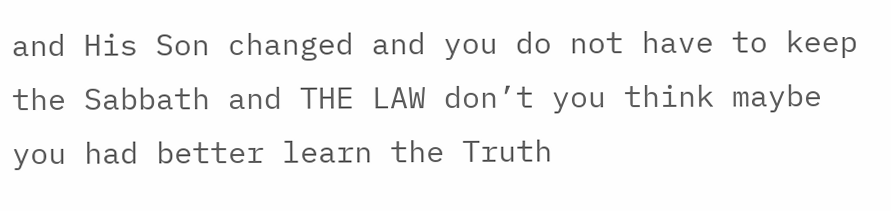and His Son changed and you do not have to keep the Sabbath and THE LAW don’t you think maybe you had better learn the Truth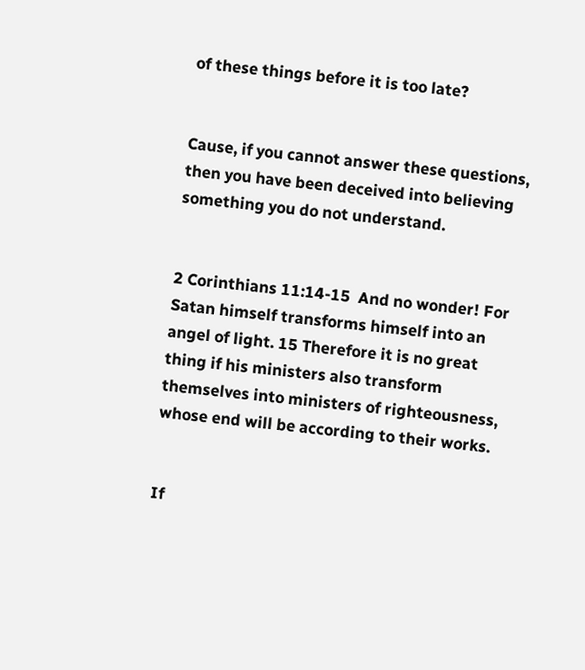of these things before it is too late?


Cause, if you cannot answer these questions, then you have been deceived into believing something you do not understand.


2 Corinthians 11:14-15  And no wonder! For Satan himself transforms himself into an angel of light. 15 Therefore it is no great thing if his ministers also transform themselves into ministers of righteousness, whose end will be according to their works.


If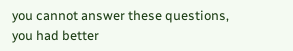you cannot answer these questions, you had better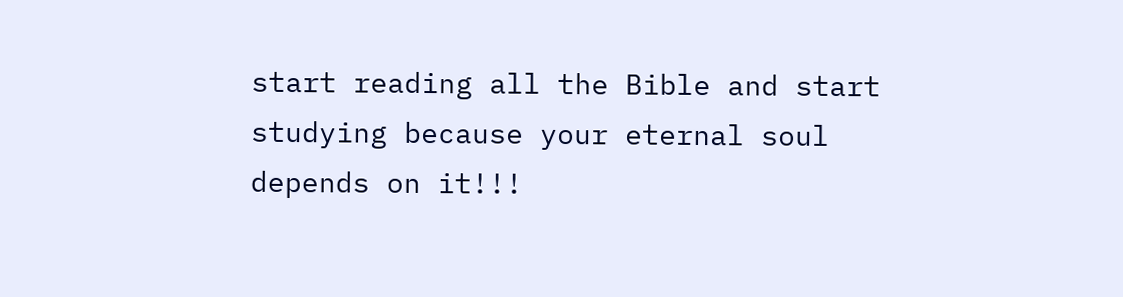start reading all the Bible and start studying because your eternal soul depends on it!!!